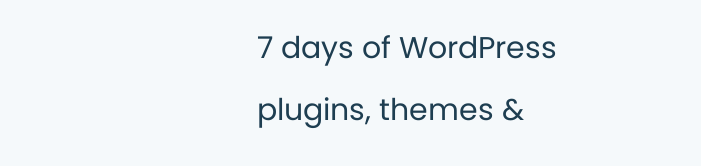7 days of WordPress plugins, themes &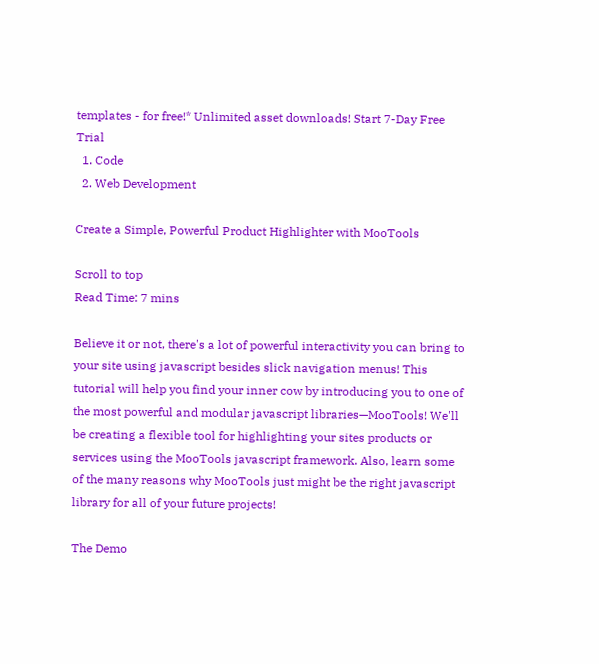templates - for free!* Unlimited asset downloads! Start 7-Day Free Trial
  1. Code
  2. Web Development

Create a Simple, Powerful Product Highlighter with MooTools

Scroll to top
Read Time: 7 mins

Believe it or not, there's a lot of powerful interactivity you can bring to your site using javascript besides slick navigation menus! This tutorial will help you find your inner cow by introducing you to one of the most powerful and modular javascript libraries—MooTools! We'll be creating a flexible tool for highlighting your sites products or services using the MooTools javascript framework. Also, learn some of the many reasons why MooTools just might be the right javascript library for all of your future projects!

The Demo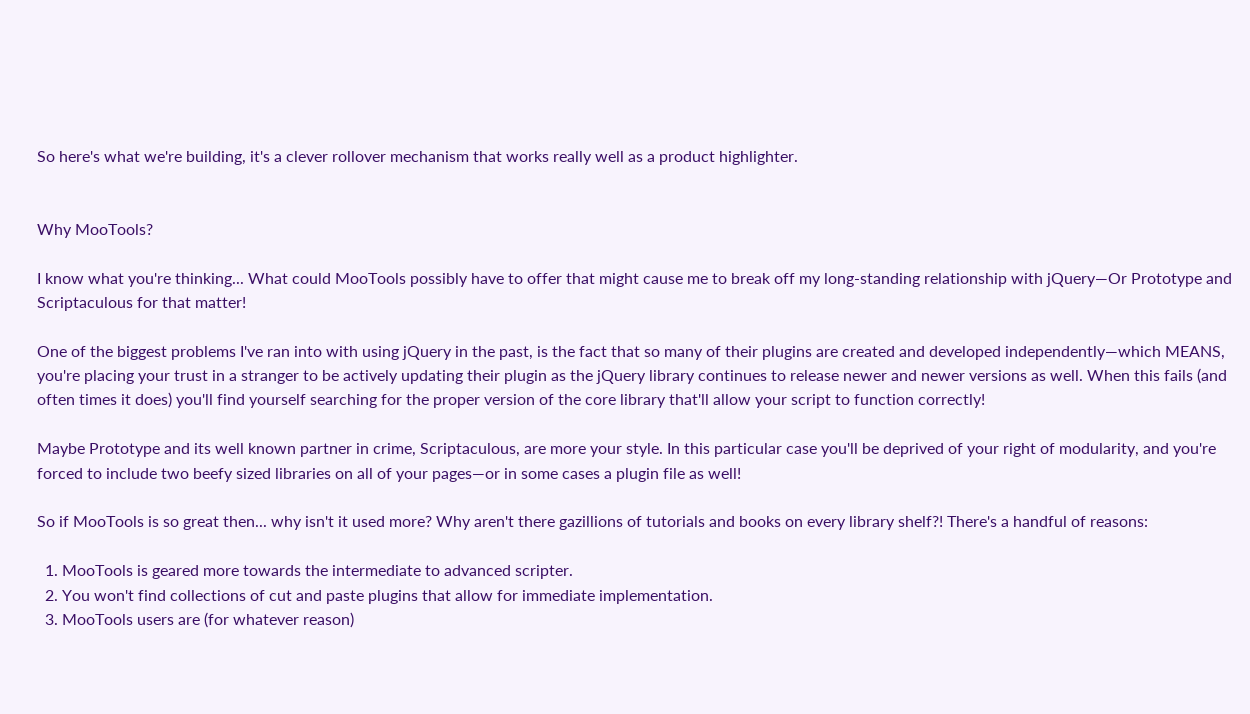So here's what we're building, it's a clever rollover mechanism that works really well as a product highlighter.


Why MooTools?

I know what you're thinking... What could MooTools possibly have to offer that might cause me to break off my long-standing relationship with jQuery—Or Prototype and Scriptaculous for that matter!

One of the biggest problems I've ran into with using jQuery in the past, is the fact that so many of their plugins are created and developed independently—which MEANS, you're placing your trust in a stranger to be actively updating their plugin as the jQuery library continues to release newer and newer versions as well. When this fails (and often times it does) you'll find yourself searching for the proper version of the core library that'll allow your script to function correctly!

Maybe Prototype and its well known partner in crime, Scriptaculous, are more your style. In this particular case you'll be deprived of your right of modularity, and you're forced to include two beefy sized libraries on all of your pages—or in some cases a plugin file as well!

So if MooTools is so great then... why isn't it used more? Why aren't there gazillions of tutorials and books on every library shelf?! There's a handful of reasons:

  1. MooTools is geared more towards the intermediate to advanced scripter.
  2. You won't find collections of cut and paste plugins that allow for immediate implementation.
  3. MooTools users are (for whatever reason)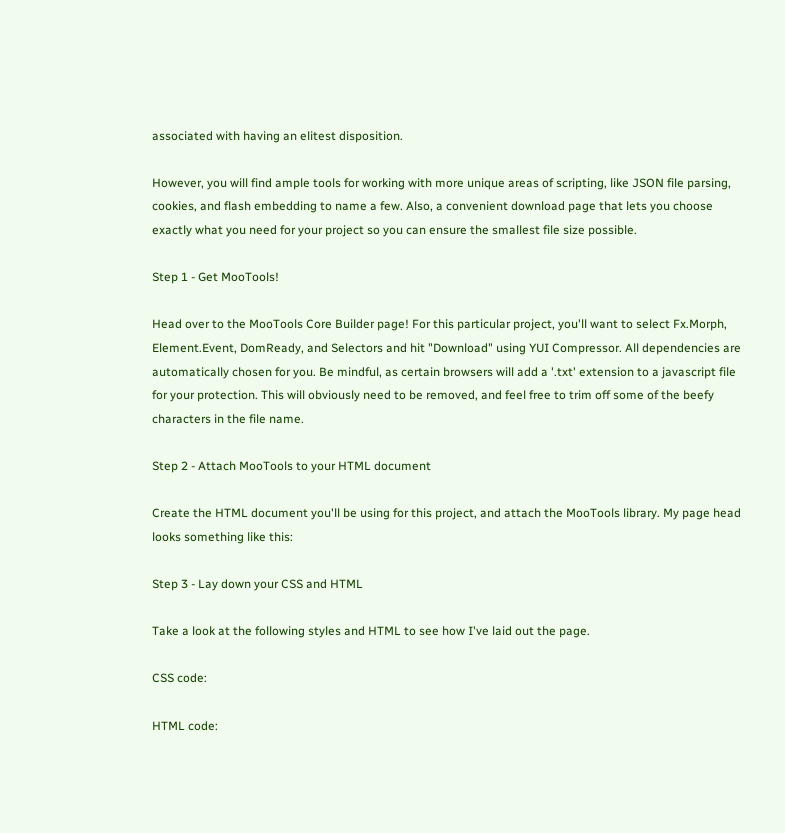associated with having an elitest disposition.

However, you will find ample tools for working with more unique areas of scripting, like JSON file parsing, cookies, and flash embedding to name a few. Also, a convenient download page that lets you choose exactly what you need for your project so you can ensure the smallest file size possible.

Step 1 - Get MooTools!

Head over to the MooTools Core Builder page! For this particular project, you'll want to select Fx.Morph, Element.Event, DomReady, and Selectors and hit "Download" using YUI Compressor. All dependencies are automatically chosen for you. Be mindful, as certain browsers will add a '.txt' extension to a javascript file for your protection. This will obviously need to be removed, and feel free to trim off some of the beefy characters in the file name.

Step 2 - Attach MooTools to your HTML document

Create the HTML document you'll be using for this project, and attach the MooTools library. My page head looks something like this:

Step 3 - Lay down your CSS and HTML

Take a look at the following styles and HTML to see how I've laid out the page.

CSS code:

HTML code: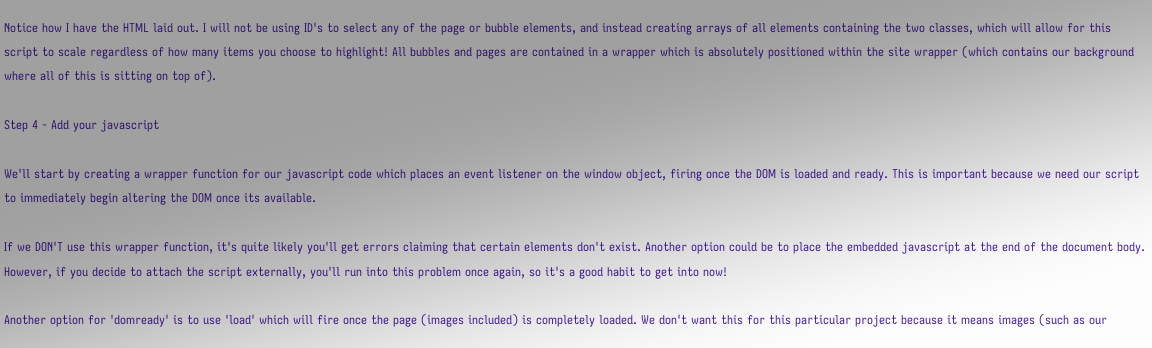Notice how I have the HTML laid out. I will not be using ID's to select any of the page or bubble elements, and instead creating arrays of all elements containing the two classes, which will allow for this script to scale regardless of how many items you choose to highlight! All bubbles and pages are contained in a wrapper which is absolutely positioned within the site wrapper (which contains our background where all of this is sitting on top of).

Step 4 - Add your javascript

We'll start by creating a wrapper function for our javascript code which places an event listener on the window object, firing once the DOM is loaded and ready. This is important because we need our script to immediately begin altering the DOM once its available.

If we DON'T use this wrapper function, it's quite likely you'll get errors claiming that certain elements don't exist. Another option could be to place the embedded javascript at the end of the document body. However, if you decide to attach the script externally, you'll run into this problem once again, so it's a good habit to get into now!

Another option for 'domready' is to use 'load' which will fire once the page (images included) is completely loaded. We don't want this for this particular project because it means images (such as our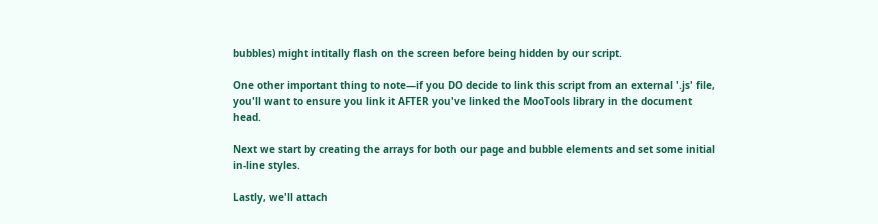bubbles) might intitally flash on the screen before being hidden by our script.

One other important thing to note—if you DO decide to link this script from an external '.js' file, you'll want to ensure you link it AFTER you've linked the MooTools library in the document head.

Next we start by creating the arrays for both our page and bubble elements and set some initial in-line styles.

Lastly, we'll attach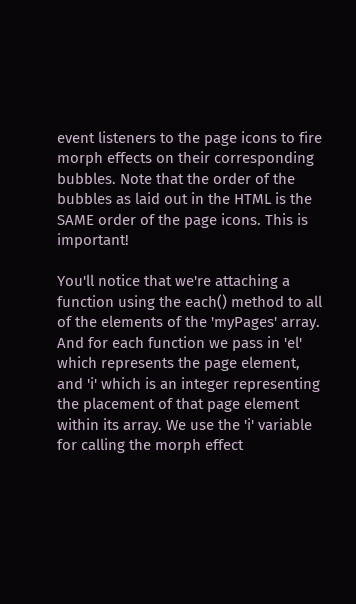event listeners to the page icons to fire morph effects on their corresponding bubbles. Note that the order of the bubbles as laid out in the HTML is the SAME order of the page icons. This is important!

You'll notice that we're attaching a function using the each() method to all of the elements of the 'myPages' array. And for each function we pass in 'el' which represents the page element, and 'i' which is an integer representing the placement of that page element within its array. We use the 'i' variable for calling the morph effect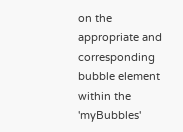on the appropriate and corresponding bubble element within the 'myBubbles'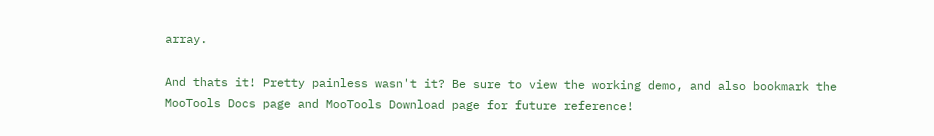array.

And thats it! Pretty painless wasn't it? Be sure to view the working demo, and also bookmark the MooTools Docs page and MooTools Download page for future reference!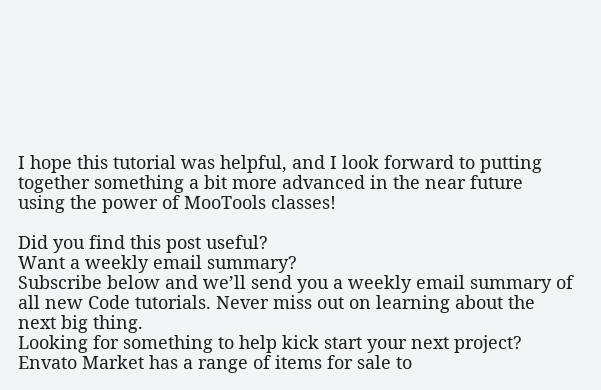I hope this tutorial was helpful, and I look forward to putting together something a bit more advanced in the near future using the power of MooTools classes!

Did you find this post useful?
Want a weekly email summary?
Subscribe below and we’ll send you a weekly email summary of all new Code tutorials. Never miss out on learning about the next big thing.
Looking for something to help kick start your next project?
Envato Market has a range of items for sale to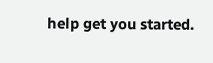help get you started.